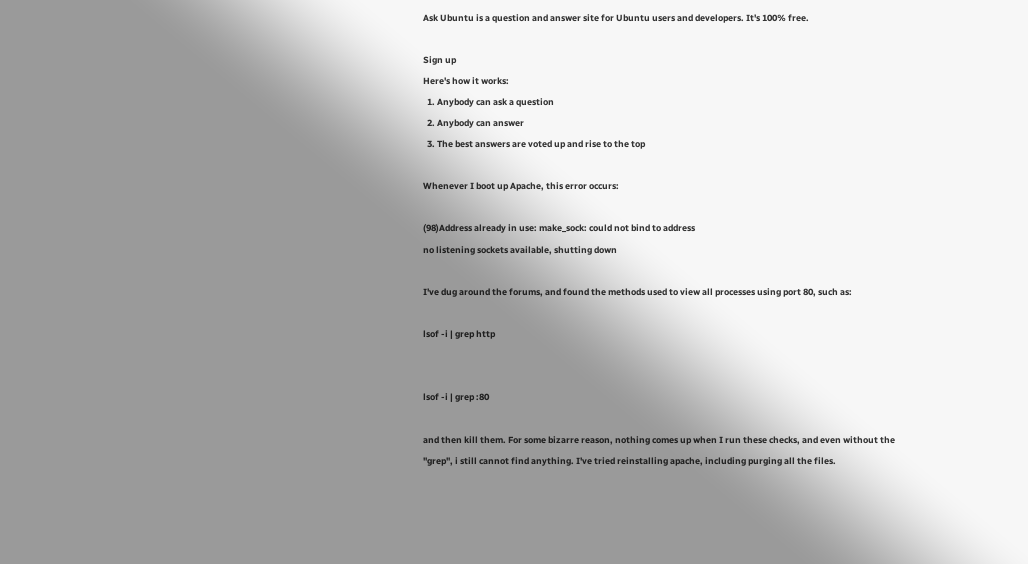Ask Ubuntu is a question and answer site for Ubuntu users and developers. It's 100% free.

Sign up
Here's how it works:
  1. Anybody can ask a question
  2. Anybody can answer
  3. The best answers are voted up and rise to the top

Whenever I boot up Apache, this error occurs:

(98)Address already in use: make_sock: could not bind to address
no listening sockets available, shutting down

I've dug around the forums, and found the methods used to view all processes using port 80, such as:

lsof -i | grep http


lsof -i | grep :80

and then kill them. For some bizarre reason, nothing comes up when I run these checks, and even without the "grep", i still cannot find anything. I've tried reinstalling apache, including purging all the files.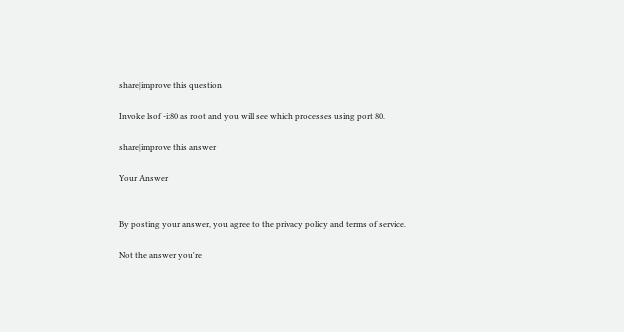share|improve this question

Invoke lsof -i:80 as root and you will see which processes using port 80.

share|improve this answer

Your Answer


By posting your answer, you agree to the privacy policy and terms of service.

Not the answer you're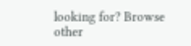looking for? Browse other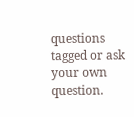questions tagged or ask your own question.